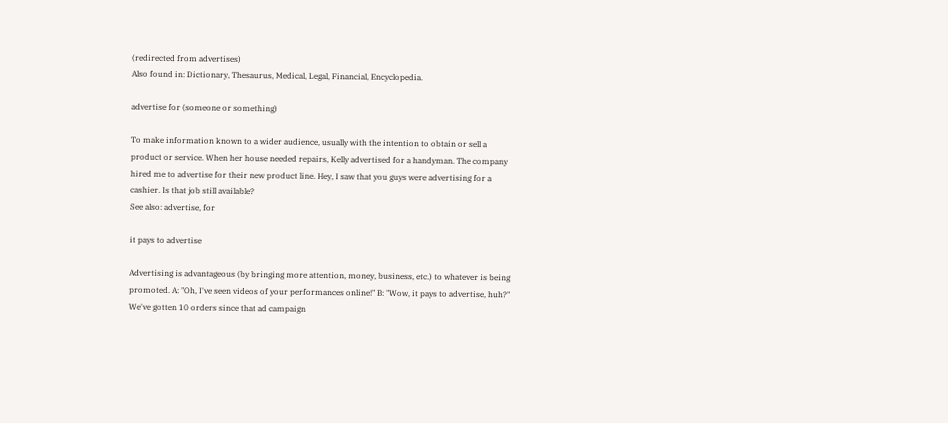(redirected from advertises)
Also found in: Dictionary, Thesaurus, Medical, Legal, Financial, Encyclopedia.

advertise for (someone or something)

To make information known to a wider audience, usually with the intention to obtain or sell a product or service. When her house needed repairs, Kelly advertised for a handyman. The company hired me to advertise for their new product line. Hey, I saw that you guys were advertising for a cashier. Is that job still available?
See also: advertise, for

it pays to advertise

Advertising is advantageous (by bringing more attention, money, business, etc.) to whatever is being promoted. A: "Oh, I've seen videos of your performances online!" B: "Wow, it pays to advertise, huh?" We've gotten 10 orders since that ad campaign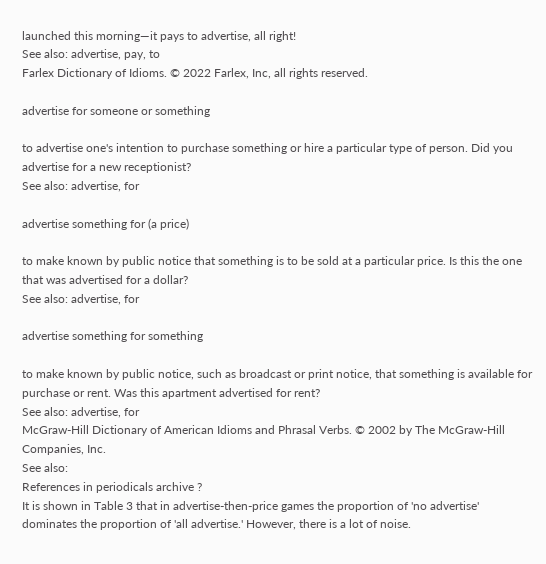launched this morning—it pays to advertise, all right!
See also: advertise, pay, to
Farlex Dictionary of Idioms. © 2022 Farlex, Inc, all rights reserved.

advertise for someone or something

to advertise one's intention to purchase something or hire a particular type of person. Did you advertise for a new receptionist?
See also: advertise, for

advertise something for (a price)

to make known by public notice that something is to be sold at a particular price. Is this the one that was advertised for a dollar?
See also: advertise, for

advertise something for something

to make known by public notice, such as broadcast or print notice, that something is available for purchase or rent. Was this apartment advertised for rent?
See also: advertise, for
McGraw-Hill Dictionary of American Idioms and Phrasal Verbs. © 2002 by The McGraw-Hill Companies, Inc.
See also:
References in periodicals archive ?
It is shown in Table 3 that in advertise-then-price games the proportion of 'no advertise' dominates the proportion of 'all advertise.' However, there is a lot of noise.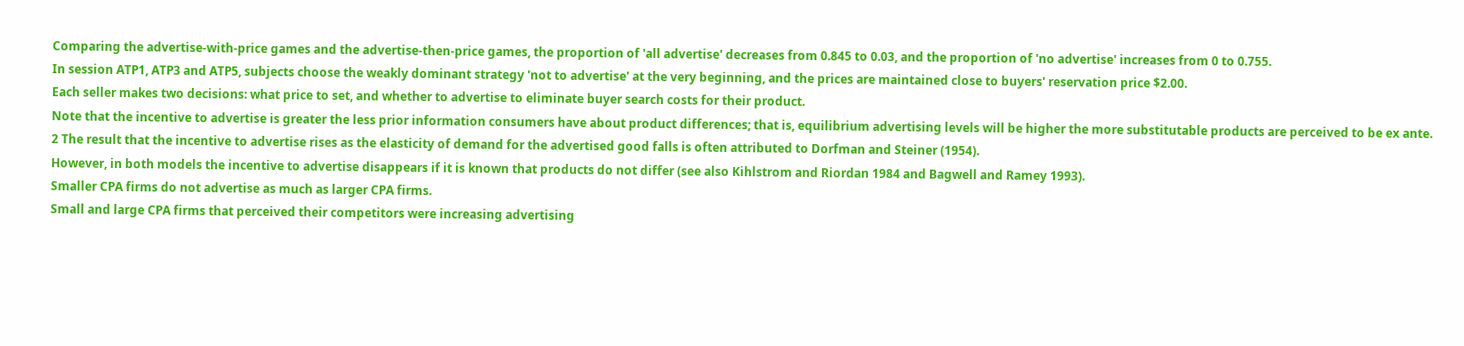Comparing the advertise-with-price games and the advertise-then-price games, the proportion of 'all advertise' decreases from 0.845 to 0.03, and the proportion of 'no advertise' increases from 0 to 0.755.
In session ATP1, ATP3 and ATP5, subjects choose the weakly dominant strategy 'not to advertise' at the very beginning, and the prices are maintained close to buyers' reservation price $2.00.
Each seller makes two decisions: what price to set, and whether to advertise to eliminate buyer search costs for their product.
Note that the incentive to advertise is greater the less prior information consumers have about product differences; that is, equilibrium advertising levels will be higher the more substitutable products are perceived to be ex ante.
2 The result that the incentive to advertise rises as the elasticity of demand for the advertised good falls is often attributed to Dorfman and Steiner (1954).
However, in both models the incentive to advertise disappears if it is known that products do not differ (see also Kihlstrom and Riordan 1984 and Bagwell and Ramey 1993).
Smaller CPA firms do not advertise as much as larger CPA firms.
Small and large CPA firms that perceived their competitors were increasing advertising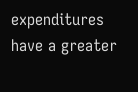expenditures have a greater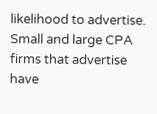likelihood to advertise.
Small and large CPA firms that advertise have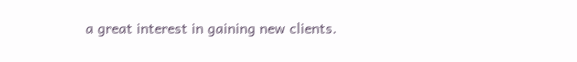a great interest in gaining new clients.